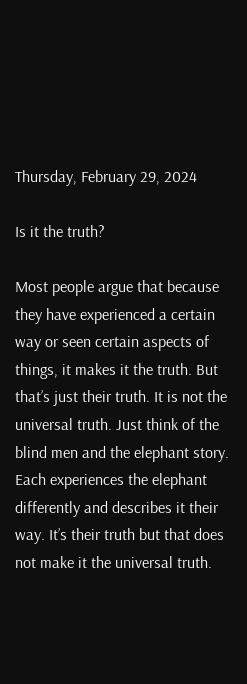Thursday, February 29, 2024

Is it the truth?

Most people argue that because they have experienced a certain way or seen certain aspects of things, it makes it the truth. But that’s just their truth. It is not the universal truth. Just think of the blind men and the elephant story. Each experiences the elephant differently and describes it their way. It’s their truth but that does not make it the universal truth.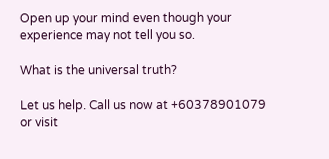Open up your mind even though your experience may not tell you so.

What is the universal truth?

Let us help. Call us now at +60378901079 or visit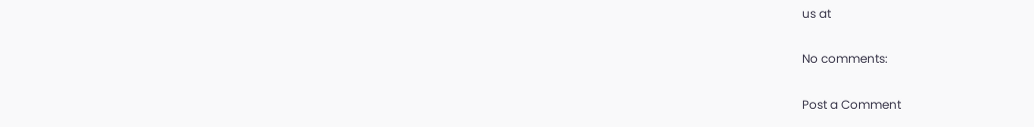us at

No comments:

Post a Comment